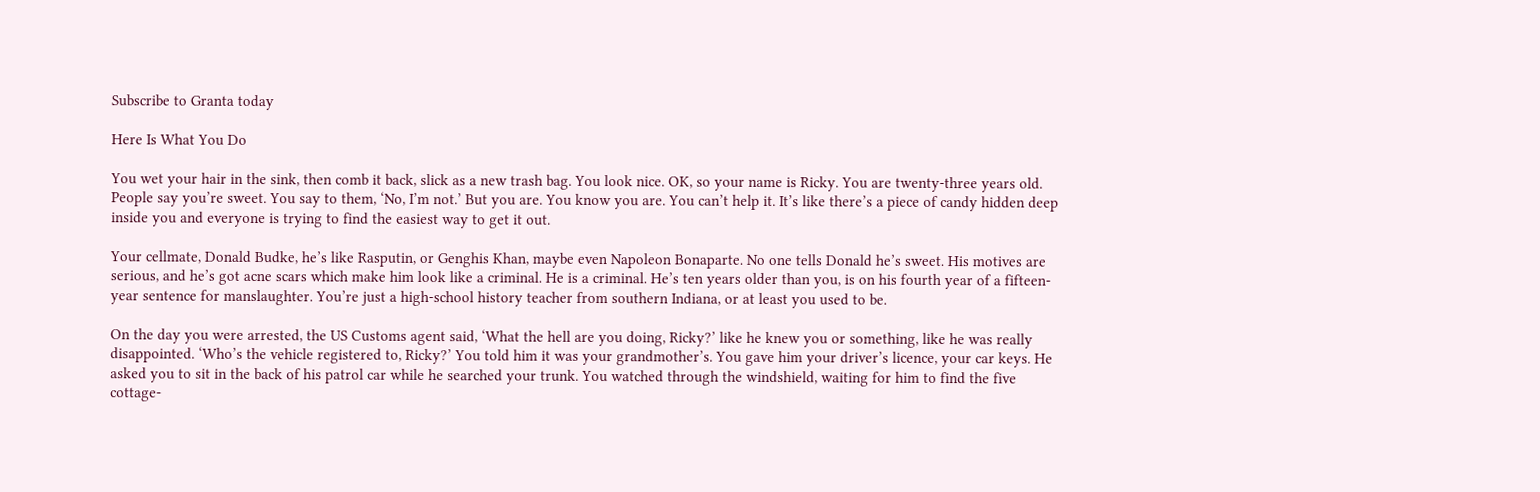Subscribe to Granta today

Here Is What You Do

You wet your hair in the sink, then comb it back, slick as a new trash bag. You look nice. OK, so your name is Ricky. You are twenty-three years old. People say you’re sweet. You say to them, ‘No, I’m not.’ But you are. You know you are. You can’t help it. It’s like there’s a piece of candy hidden deep inside you and everyone is trying to find the easiest way to get it out.

Your cellmate, Donald Budke, he’s like Rasputin, or Genghis Khan, maybe even Napoleon Bonaparte. No one tells Donald he’s sweet. His motives are serious, and he’s got acne scars which make him look like a criminal. He is a criminal. He’s ten years older than you, is on his fourth year of a fifteen-year sentence for manslaughter. You’re just a high-school history teacher from southern Indiana, or at least you used to be.

On the day you were arrested, the US Customs agent said, ‘What the hell are you doing, Ricky?’ like he knew you or something, like he was really disappointed. ‘Who’s the vehicle registered to, Ricky?’ You told him it was your grandmother’s. You gave him your driver’s licence, your car keys. He asked you to sit in the back of his patrol car while he searched your trunk. You watched through the windshield, waiting for him to find the five cottage-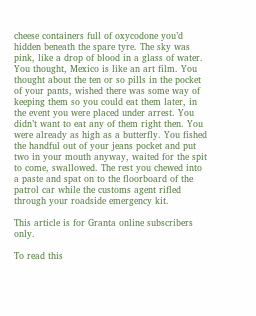cheese containers full of oxycodone you’d hidden beneath the spare tyre. The sky was pink, like a drop of blood in a glass of water. You thought, Mexico is like an art film. You thought about the ten or so pills in the pocket of your pants, wished there was some way of keeping them so you could eat them later, in the event you were placed under arrest. You didn’t want to eat any of them right then. You were already as high as a butterfly. You fished the handful out of your jeans pocket and put two in your mouth anyway, waited for the spit to come, swallowed. The rest you chewed into a paste and spat on to the floorboard of the patrol car while the customs agent rifled through your roadside emergency kit.

This article is for Granta online subscribers only.

To read this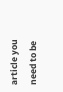article you need to be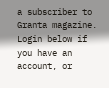a subscriber to Granta magazine. Login below if you have an account, or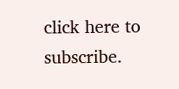click here to subscribe.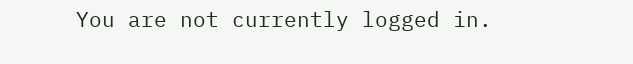You are not currently logged in.